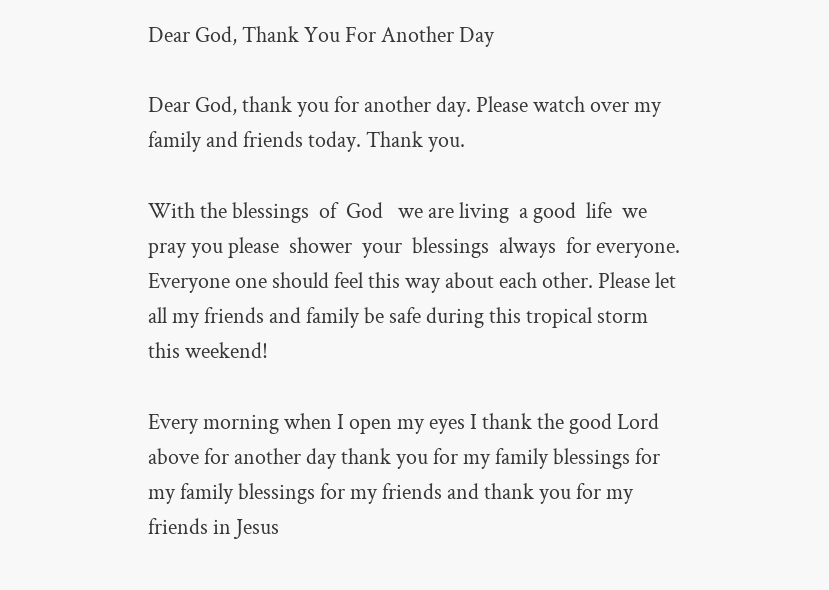Dear God, Thank You For Another Day

Dear God, thank you for another day. Please watch over my family and friends today. Thank you.

With the blessings  of  God   we are living  a good  life  we pray you please  shower  your  blessings  always  for everyone. Everyone one should feel this way about each other. Please let all my friends and family be safe during this tropical storm this weekend!

Every morning when I open my eyes I thank the good Lord above for another day thank you for my family blessings for my family blessings for my friends and thank you for my friends in Jesus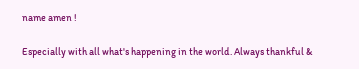name amen !

Especially with all what's happening in the world. Always thankful &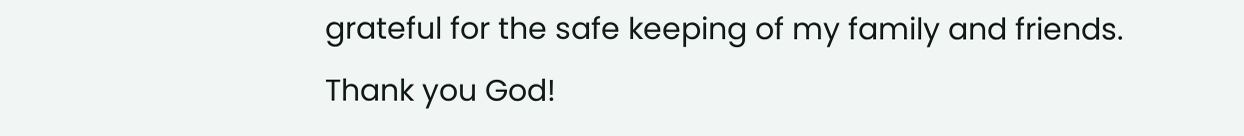grateful for the safe keeping of my family and friends. Thank you God!